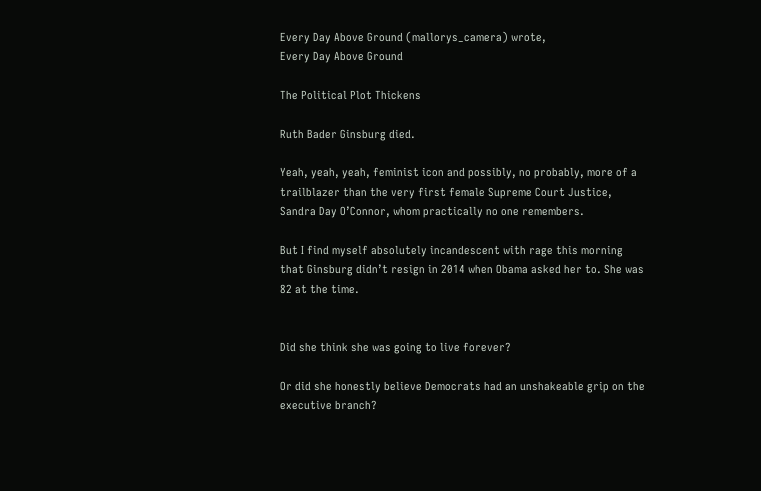Every Day Above Ground (mallorys_camera) wrote,
Every Day Above Ground

The Political Plot Thickens

Ruth Bader Ginsburg died.

Yeah, yeah, yeah, feminist icon and possibly, no probably, more of a trailblazer than the very first female Supreme Court Justice, Sandra Day O’Connor, whom practically no one remembers.

But I find myself absolutely incandescent with rage this morning that Ginsburg didn’t resign in 2014 when Obama asked her to. She was 82 at the time.


Did she think she was going to live forever?

Or did she honestly believe Democrats had an unshakeable grip on the executive branch?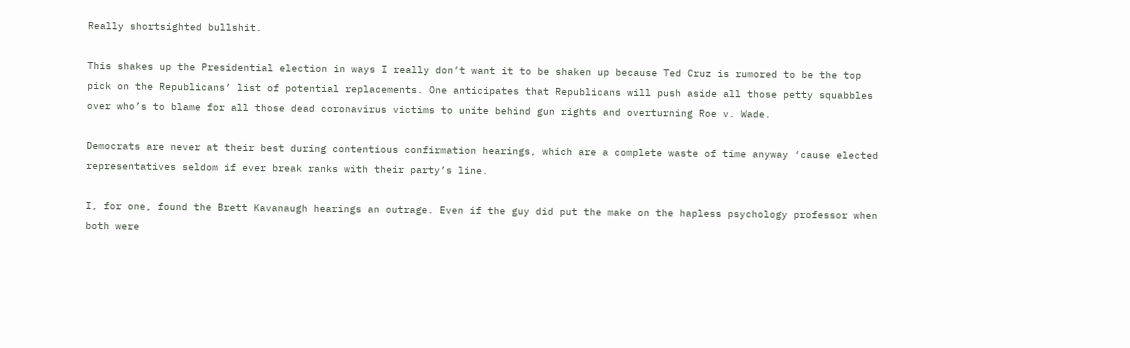Really shortsighted bullshit.

This shakes up the Presidential election in ways I really don’t want it to be shaken up because Ted Cruz is rumored to be the top pick on the Republicans’ list of potential replacements. One anticipates that Republicans will push aside all those petty squabbles over who’s to blame for all those dead coronavirus victims to unite behind gun rights and overturning Roe v. Wade.

Democrats are never at their best during contentious confirmation hearings, which are a complete waste of time anyway ‘cause elected representatives seldom if ever break ranks with their party’s line.

I, for one, found the Brett Kavanaugh hearings an outrage. Even if the guy did put the make on the hapless psychology professor when both were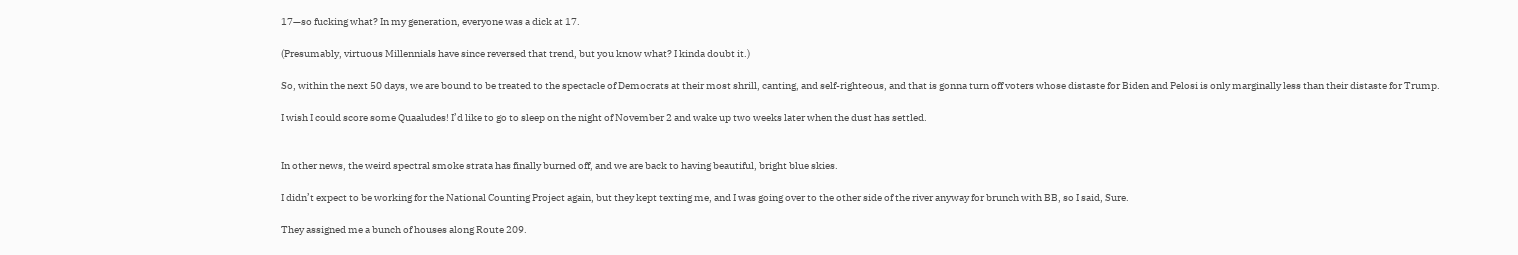17—so fucking what? In my generation, everyone was a dick at 17.

(Presumably, virtuous Millennials have since reversed that trend, but you know what? I kinda doubt it.)

So, within the next 50 days, we are bound to be treated to the spectacle of Democrats at their most shrill, canting, and self-righteous, and that is gonna turn off voters whose distaste for Biden and Pelosi is only marginally less than their distaste for Trump.

I wish I could score some Quaaludes! I’d like to go to sleep on the night of November 2 and wake up two weeks later when the dust has settled.


In other news, the weird spectral smoke strata has finally burned off, and we are back to having beautiful, bright blue skies.

I didn’t expect to be working for the National Counting Project again, but they kept texting me, and I was going over to the other side of the river anyway for brunch with BB, so I said, Sure.

They assigned me a bunch of houses along Route 209.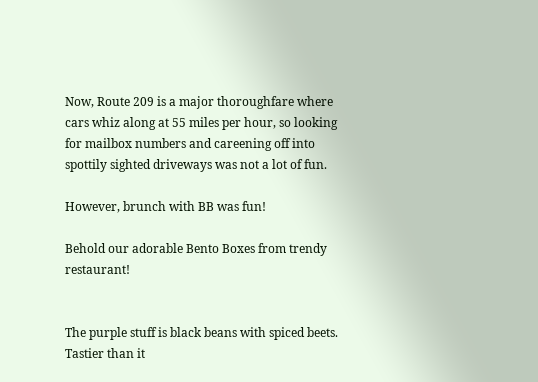Now, Route 209 is a major thoroughfare where cars whiz along at 55 miles per hour, so looking for mailbox numbers and careening off into spottily sighted driveways was not a lot of fun.

However, brunch with BB was fun!

Behold our adorable Bento Boxes from trendy restaurant!


The purple stuff is black beans with spiced beets. Tastier than it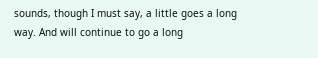sounds, though I must say, a little goes a long way. And will continue to go a long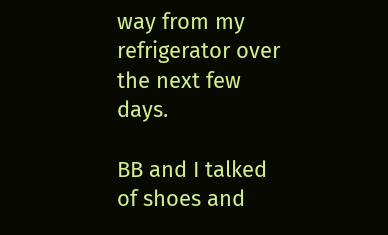way from my refrigerator over the next few days.

BB and I talked of shoes and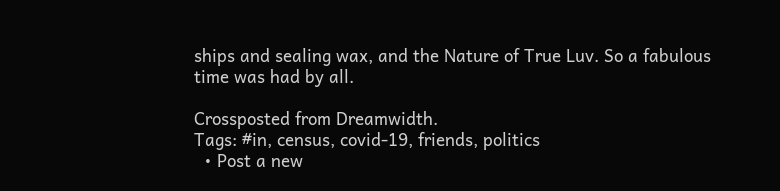ships and sealing wax, and the Nature of True Luv. So a fabulous time was had by all.

Crossposted from Dreamwidth.
Tags: #in, census, covid-19, friends, politics
  • Post a new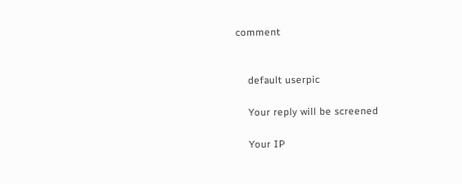comment


    default userpic

    Your reply will be screened

    Your IP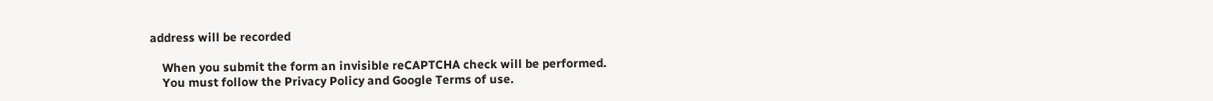address will be recorded

    When you submit the form an invisible reCAPTCHA check will be performed.
    You must follow the Privacy Policy and Google Terms of use.